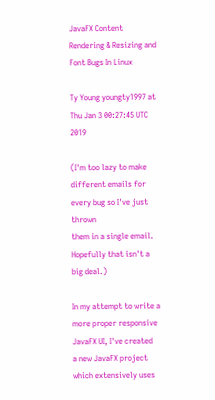JavaFX Content Rendering & Resizing and Font Bugs In Linux

Ty Young youngty1997 at
Thu Jan 3 00:27:45 UTC 2019

(I'm too lazy to make different emails for every bug so I've just thrown
them in a single email. Hopefully that isn't a big deal.)

In my attempt to write a more proper responsive JavaFX UI, I've created
a new JavaFX project which extensively uses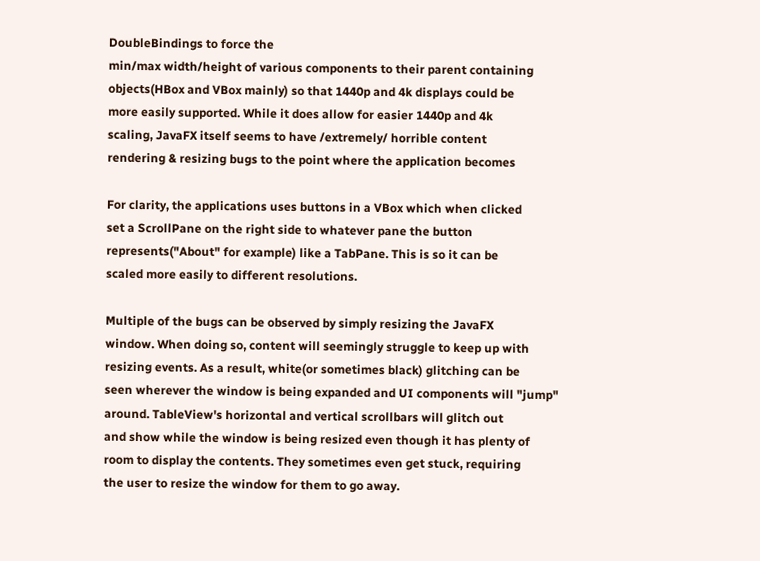DoubleBindings to force the
min/max width/height of various components to their parent containing
objects(HBox and VBox mainly) so that 1440p and 4k displays could be
more easily supported. While it does allow for easier 1440p and 4k
scaling, JavaFX itself seems to have /extremely/ horrible content
rendering & resizing bugs to the point where the application becomes

For clarity, the applications uses buttons in a VBox which when clicked
set a ScrollPane on the right side to whatever pane the button
represents("About" for example) like a TabPane. This is so it can be
scaled more easily to different resolutions.

Multiple of the bugs can be observed by simply resizing the JavaFX
window. When doing so, content will seemingly struggle to keep up with
resizing events. As a result, white(or sometimes black) glitching can be
seen wherever the window is being expanded and UI components will "jump"
around. TableView's horizontal and vertical scrollbars will glitch out
and show while the window is being resized even though it has plenty of
room to display the contents. They sometimes even get stuck, requiring
the user to resize the window for them to go away.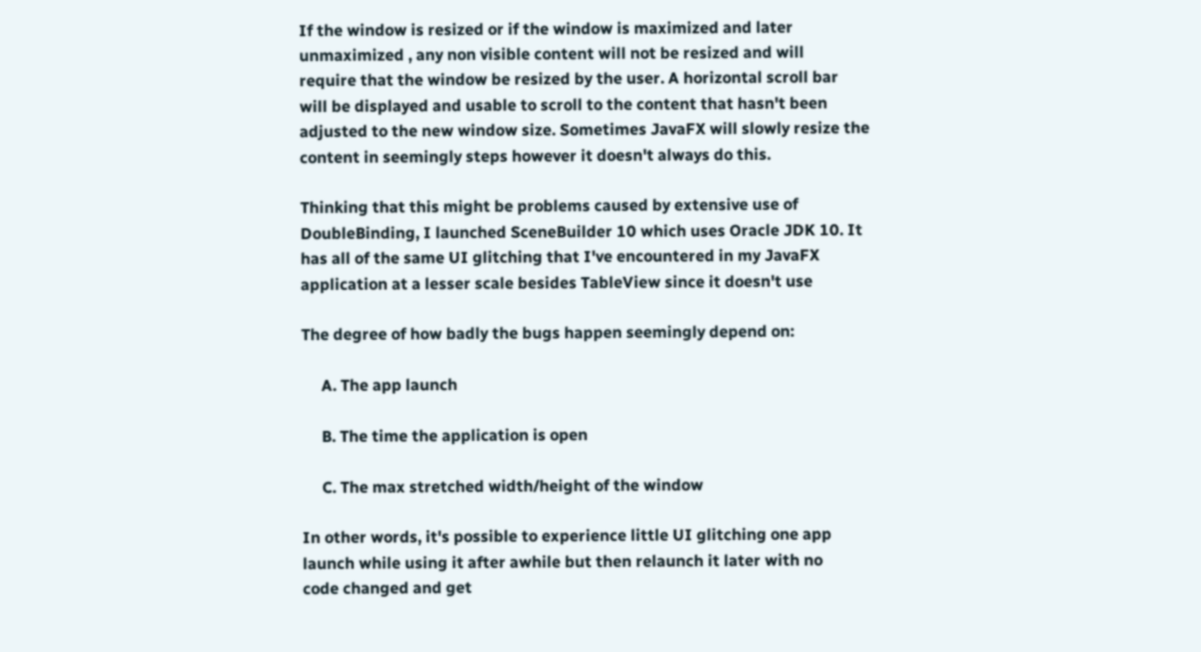If the window is resized or if the window is maximized and later
unmaximized , any non visible content will not be resized and will
require that the window be resized by the user. A horizontal scroll bar
will be displayed and usable to scroll to the content that hasn't been
adjusted to the new window size. Sometimes JavaFX will slowly resize the
content in seemingly steps however it doesn't always do this.

Thinking that this might be problems caused by extensive use of
DoubleBinding, I launched SceneBuilder 10 which uses Oracle JDK 10. It
has all of the same UI glitching that I've encountered in my JavaFX
application at a lesser scale besides TableView since it doesn't use

The degree of how badly the bugs happen seemingly depend on:

     A. The app launch

     B. The time the application is open

     C. The max stretched width/height of the window

In other words, it's possible to experience little UI glitching one app
launch while using it after awhile but then relaunch it later with no
code changed and get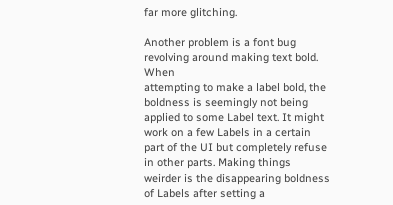far more glitching.

Another problem is a font bug revolving around making text bold. When
attempting to make a label bold, the boldness is seemingly not being
applied to some Label text. It might work on a few Labels in a certain
part of the UI but completely refuse in other parts. Making things
weirder is the disappearing boldness of Labels after setting a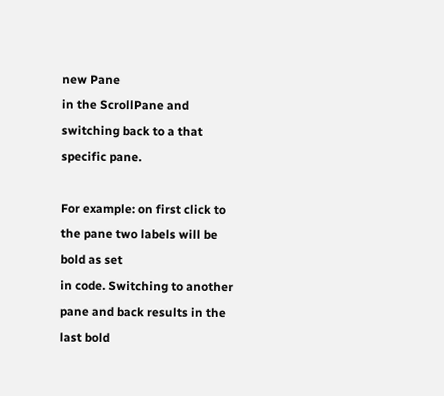new Pane
in the ScrollPane and switching back to a that specific pane.

For example: on first click to the pane two labels will be bold as set
in code. Switching to another pane and back results in the last bold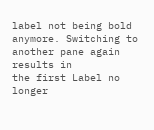label not being bold anymore. Switching to another pane again results in
the first Label no longer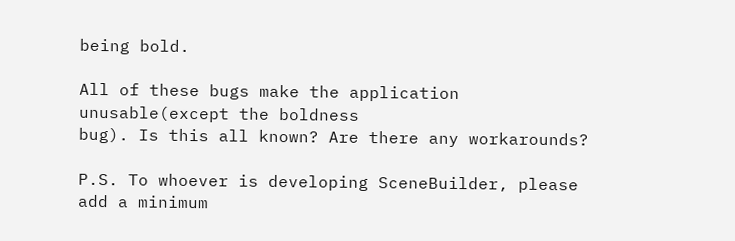being bold.

All of these bugs make the application unusable(except the boldness
bug). Is this all known? Are there any workarounds?

P.S. To whoever is developing SceneBuilder, please add a minimum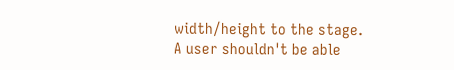width/height to the stage. A user shouldn't be able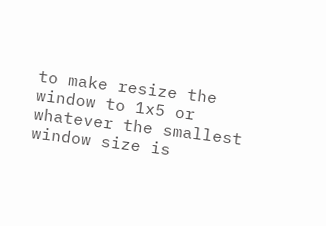to make resize the
window to 1x5 or whatever the smallest window size is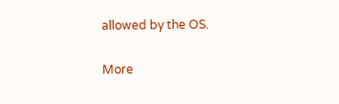allowed by the OS.

More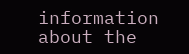information about the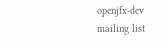openjfx-dev mailing list